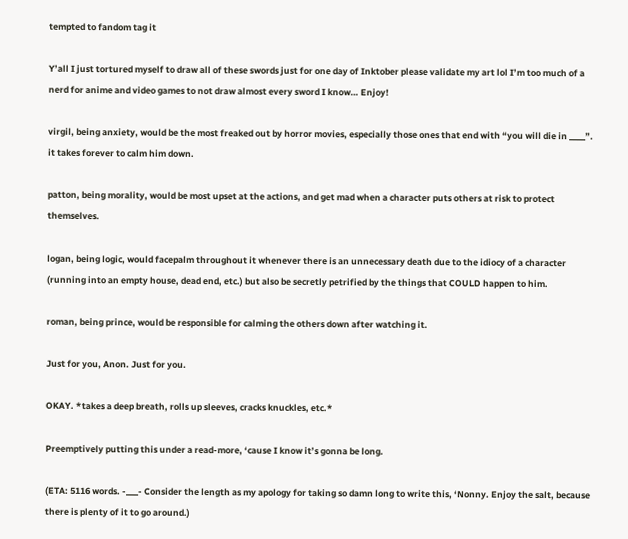tempted to fandom tag it

Y’all I just tortured myself to draw all of these swords just for one day of Inktober please validate my art lol I’m too much of a nerd for anime and video games to not draw almost every sword I know… Enjoy!

virgil, being anxiety, would be the most freaked out by horror movies, especially those ones that end with “you will die in ____”. it takes forever to calm him down.

patton, being morality, would be most upset at the actions, and get mad when a character puts others at risk to protect themselves.

logan, being logic, would facepalm throughout it whenever there is an unnecessary death due to the idiocy of a character (running into an empty house, dead end, etc.) but also be secretly petrified by the things that COULD happen to him.

roman, being prince, would be responsible for calming the others down after watching it.

Just for you, Anon. Just for you.

OKAY. *takes a deep breath, rolls up sleeves, cracks knuckles, etc.*

Preemptively putting this under a read-more, ‘cause I know it’s gonna be long.

(ETA: 5116 words. -___- Consider the length as my apology for taking so damn long to write this, ‘Nonny. Enjoy the salt, because there is plenty of it to go around.)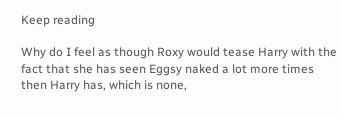Keep reading

Why do I feel as though Roxy would tease Harry with the fact that she has seen Eggsy naked a lot more times then Harry has, which is none,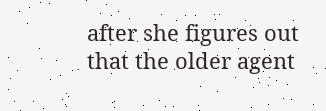after she figures out that the older agent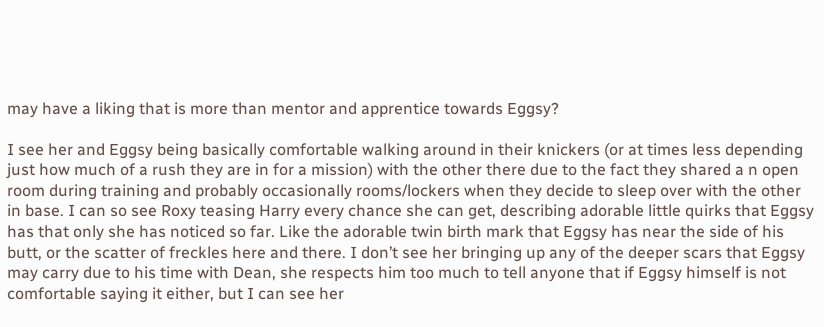may have a liking that is more than mentor and apprentice towards Eggsy?

I see her and Eggsy being basically comfortable walking around in their knickers (or at times less depending just how much of a rush they are in for a mission) with the other there due to the fact they shared a n open room during training and probably occasionally rooms/lockers when they decide to sleep over with the other in base. I can so see Roxy teasing Harry every chance she can get, describing adorable little quirks that Eggsy has that only she has noticed so far. Like the adorable twin birth mark that Eggsy has near the side of his butt, or the scatter of freckles here and there. I don’t see her bringing up any of the deeper scars that Eggsy may carry due to his time with Dean, she respects him too much to tell anyone that if Eggsy himself is not comfortable saying it either, but I can see her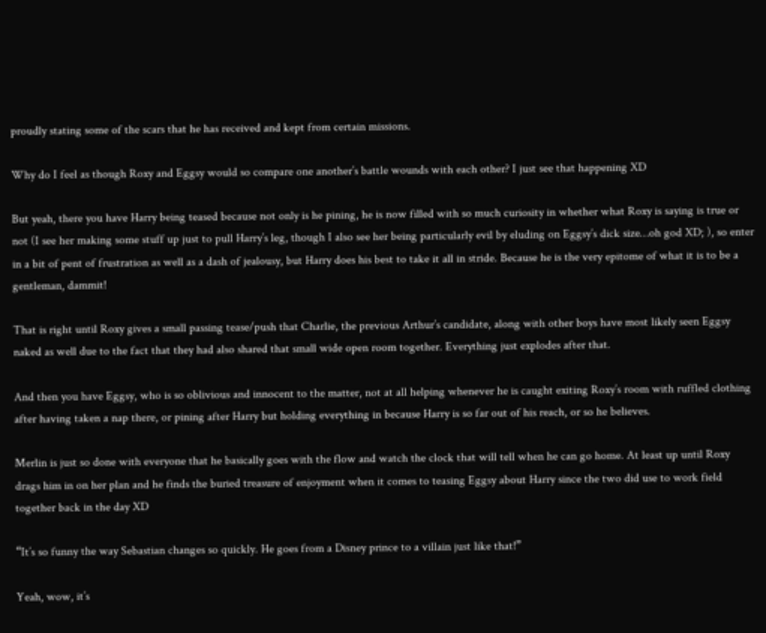proudly stating some of the scars that he has received and kept from certain missions.

Why do I feel as though Roxy and Eggsy would so compare one another’s battle wounds with each other? I just see that happening XD

But yeah, there you have Harry being teased because not only is he pining, he is now filled with so much curiosity in whether what Roxy is saying is true or not (I see her making some stuff up just to pull Harry’s leg, though I also see her being particularly evil by eluding on Eggsy’s dick size…oh god XD; ), so enter in a bit of pent of frustration as well as a dash of jealousy, but Harry does his best to take it all in stride. Because he is the very epitome of what it is to be a gentleman, dammit!

That is right until Roxy gives a small passing tease/push that Charlie, the previous Arthur’s candidate, along with other boys have most likely seen Eggsy naked as well due to the fact that they had also shared that small wide open room together. Everything just explodes after that.

And then you have Eggsy, who is so oblivious and innocent to the matter, not at all helping whenever he is caught exiting Roxy’s room with ruffled clothing after having taken a nap there, or pining after Harry but holding everything in because Harry is so far out of his reach, or so he believes.

Merlin is just so done with everyone that he basically goes with the flow and watch the clock that will tell when he can go home. At least up until Roxy drags him in on her plan and he finds the buried treasure of enjoyment when it comes to teasing Eggsy about Harry since the two did use to work field together back in the day XD

“It’s so funny the way Sebastian changes so quickly. He goes from a Disney prince to a villain just like that!”

Yeah, wow, it’s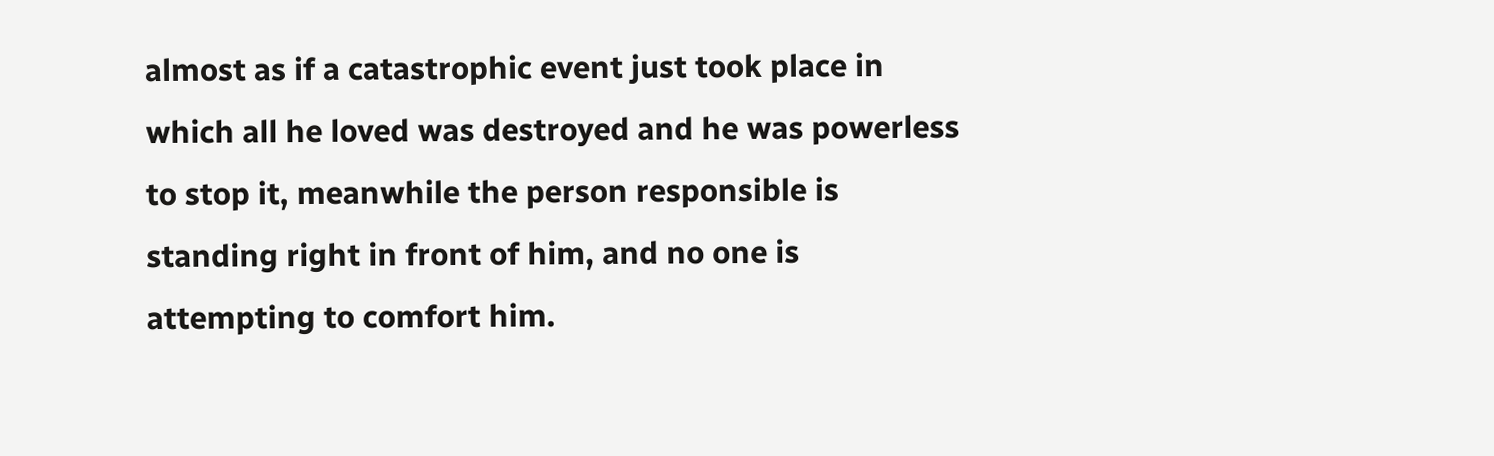almost as if a catastrophic event just took place in which all he loved was destroyed and he was powerless to stop it, meanwhile the person responsible is standing right in front of him, and no one is attempting to comfort him.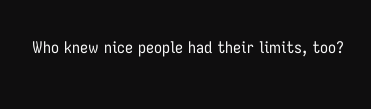Who knew nice people had their limits, too?